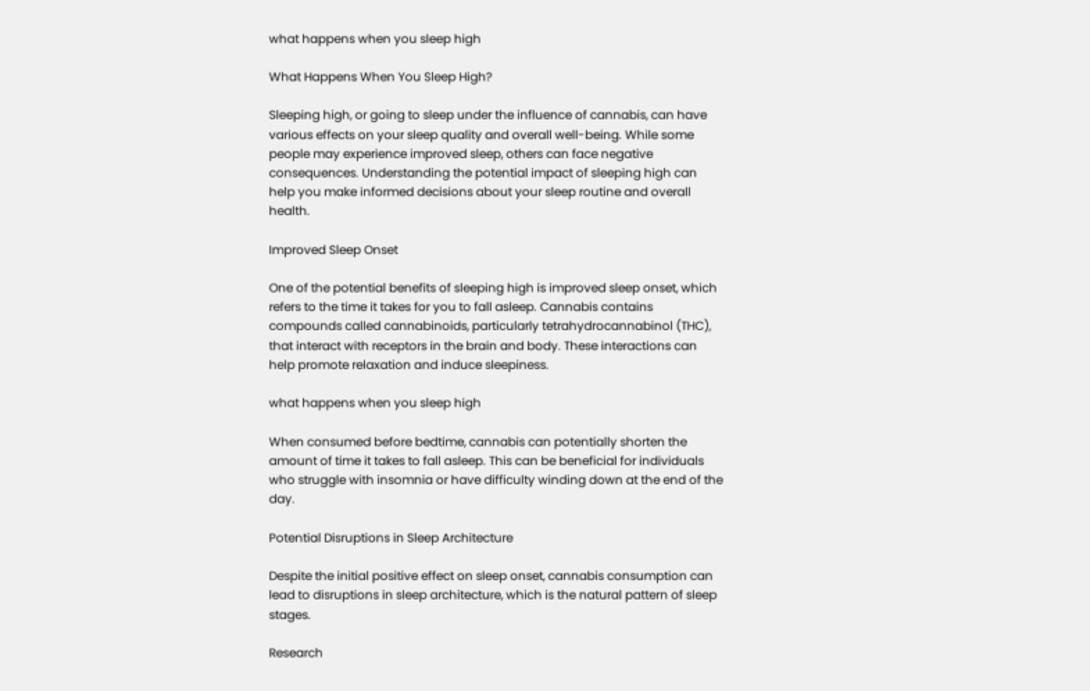what happens when you sleep high

What Happens When You Sleep High?

Sleeping high, or going to sleep under the influence of cannabis, can have various effects on your sleep quality and overall well-being. While some people may experience improved sleep, others can face negative consequences. Understanding the potential impact of sleeping high can help you make informed decisions about your sleep routine and overall health.

Improved Sleep Onset

One of the potential benefits of sleeping high is improved sleep onset, which refers to the time it takes for you to fall asleep. Cannabis contains compounds called cannabinoids, particularly tetrahydrocannabinol (THC), that interact with receptors in the brain and body. These interactions can help promote relaxation and induce sleepiness.

what happens when you sleep high

When consumed before bedtime, cannabis can potentially shorten the amount of time it takes to fall asleep. This can be beneficial for individuals who struggle with insomnia or have difficulty winding down at the end of the day.

Potential Disruptions in Sleep Architecture

Despite the initial positive effect on sleep onset, cannabis consumption can lead to disruptions in sleep architecture, which is the natural pattern of sleep stages.

Research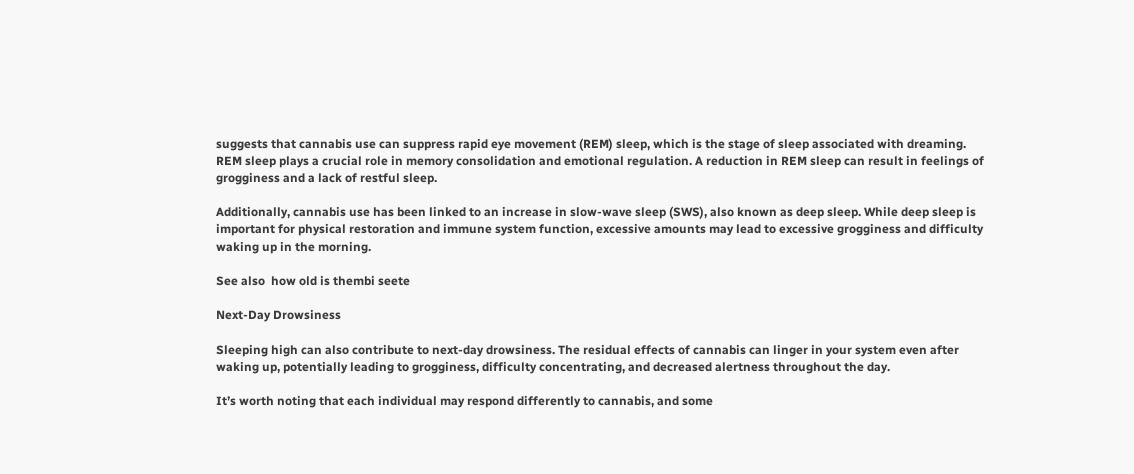suggests that cannabis use can suppress rapid eye movement (REM) sleep, which is the stage of sleep associated with dreaming. REM sleep plays a crucial role in memory consolidation and emotional regulation. A reduction in REM sleep can result in feelings of grogginess and a lack of restful sleep.

Additionally, cannabis use has been linked to an increase in slow-wave sleep (SWS), also known as deep sleep. While deep sleep is important for physical restoration and immune system function, excessive amounts may lead to excessive grogginess and difficulty waking up in the morning.

See also  how old is thembi seete

Next-Day Drowsiness

Sleeping high can also contribute to next-day drowsiness. The residual effects of cannabis can linger in your system even after waking up, potentially leading to grogginess, difficulty concentrating, and decreased alertness throughout the day.

It’s worth noting that each individual may respond differently to cannabis, and some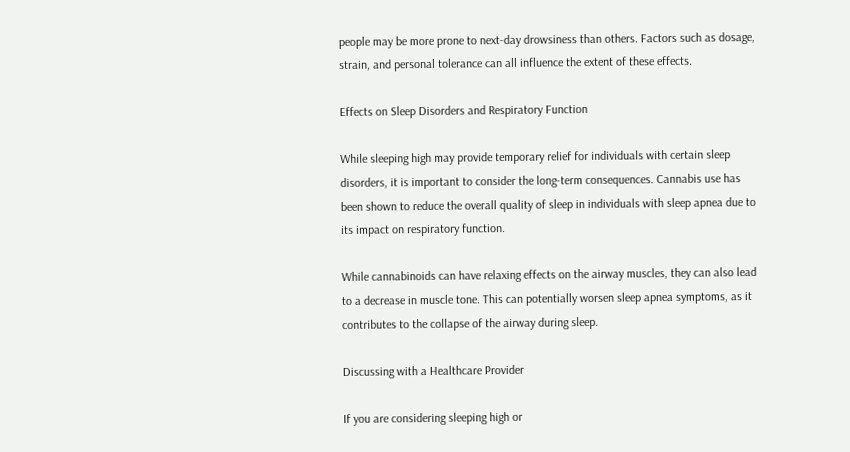people may be more prone to next-day drowsiness than others. Factors such as dosage, strain, and personal tolerance can all influence the extent of these effects.

Effects on Sleep Disorders and Respiratory Function

While sleeping high may provide temporary relief for individuals with certain sleep disorders, it is important to consider the long-term consequences. Cannabis use has been shown to reduce the overall quality of sleep in individuals with sleep apnea due to its impact on respiratory function.

While cannabinoids can have relaxing effects on the airway muscles, they can also lead to a decrease in muscle tone. This can potentially worsen sleep apnea symptoms, as it contributes to the collapse of the airway during sleep.

Discussing with a Healthcare Provider

If you are considering sleeping high or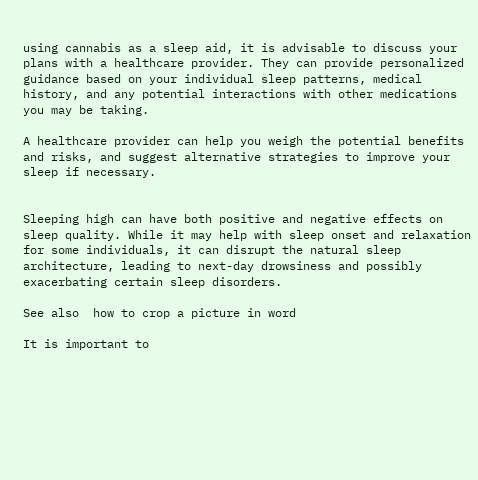using cannabis as a sleep aid, it is advisable to discuss your plans with a healthcare provider. They can provide personalized guidance based on your individual sleep patterns, medical history, and any potential interactions with other medications you may be taking.

A healthcare provider can help you weigh the potential benefits and risks, and suggest alternative strategies to improve your sleep if necessary.


Sleeping high can have both positive and negative effects on sleep quality. While it may help with sleep onset and relaxation for some individuals, it can disrupt the natural sleep architecture, leading to next-day drowsiness and possibly exacerbating certain sleep disorders.

See also  how to crop a picture in word

It is important to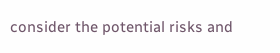consider the potential risks and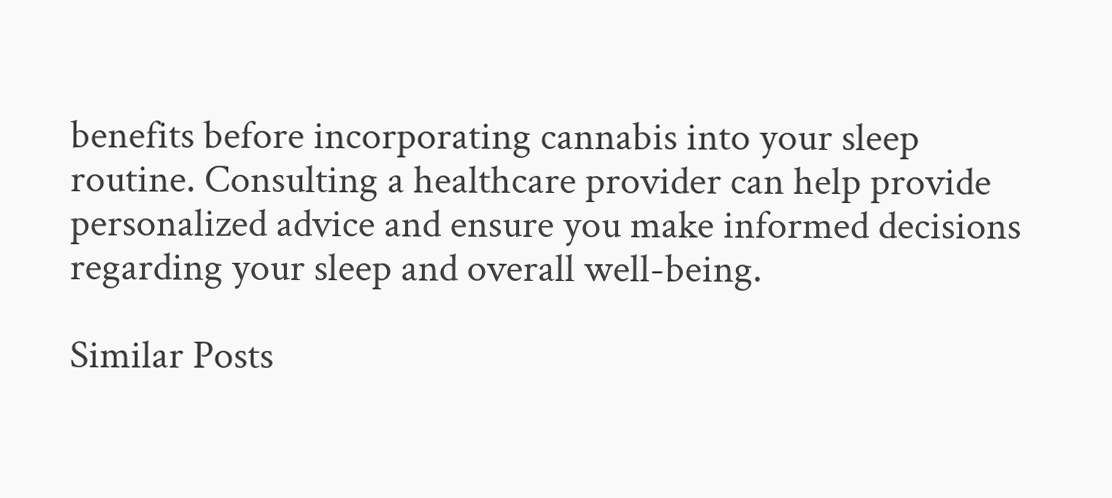benefits before incorporating cannabis into your sleep routine. Consulting a healthcare provider can help provide personalized advice and ensure you make informed decisions regarding your sleep and overall well-being.

Similar Posts